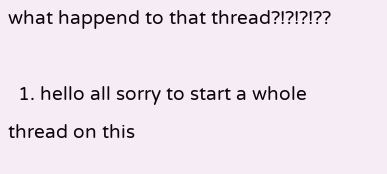what happend to that thread?!?!?!??

  1. hello all sorry to start a whole thread on this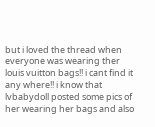but i loved the thread when everyone was wearing ther louis vuitton bags!! i cant find it any where!! i know that lvbabydoll posted some pics of her wearing her bags and also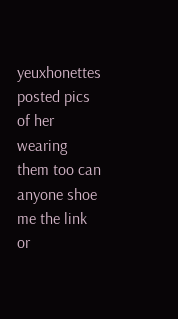yeuxhonettes posted pics of her wearing them too can anyone shoe me the link or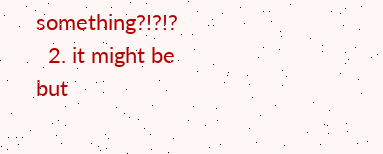something?!?!?
  2. it might be but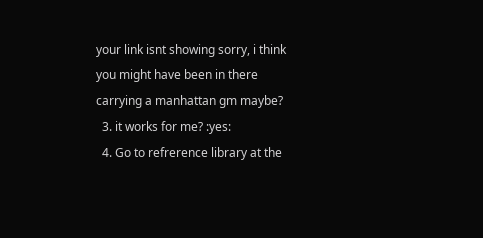your link isnt showing sorry, i think you might have been in there carrying a manhattan gm maybe?
  3. it works for me? :yes:
  4. Go to refrerence library at the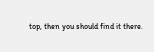top, then you should find it there.